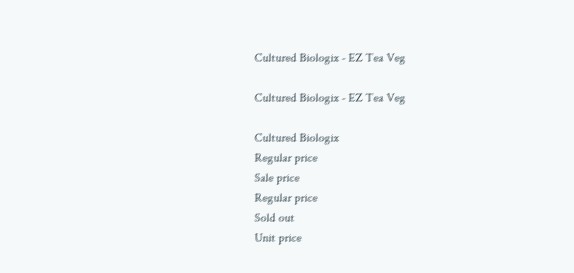Cultured Biologix - EZ Tea Veg

Cultured Biologix - EZ Tea Veg

Cultured Biologix
Regular price
Sale price
Regular price
Sold out
Unit price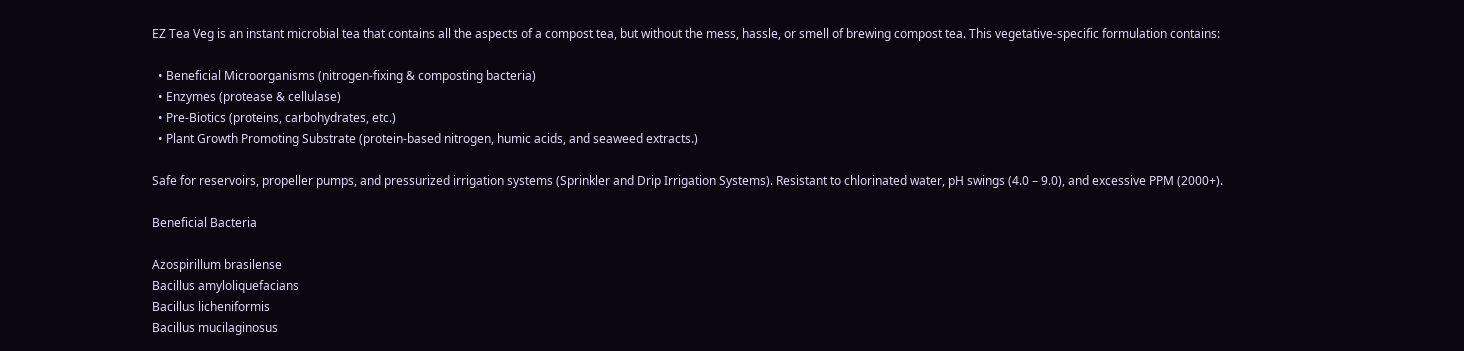EZ Tea Veg is an instant microbial tea that contains all the aspects of a compost tea, but without the mess, hassle, or smell of brewing compost tea. This vegetative-specific formulation contains:

  • Beneficial Microorganisms (nitrogen-fixing & composting bacteria)
  • Enzymes (protease & cellulase)
  • Pre-Biotics (proteins, carbohydrates, etc.)
  • Plant Growth Promoting Substrate (protein-based nitrogen, humic acids, and seaweed extracts.)

Safe for reservoirs, propeller pumps, and pressurized irrigation systems (Sprinkler and Drip Irrigation Systems). Resistant to chlorinated water, pH swings (4.0 – 9.0), and excessive PPM (2000+).

Beneficial Bacteria

Azospirillum brasilense
Bacillus amyloliquefacians
Bacillus licheniformis
Bacillus mucilaginosus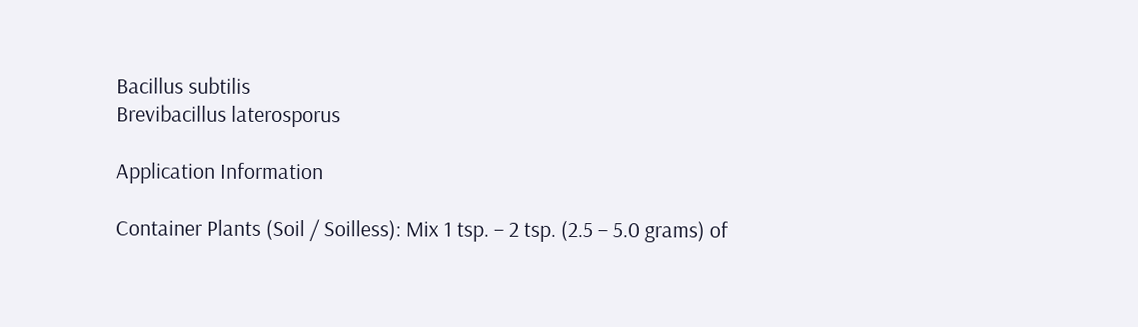Bacillus subtilis
Brevibacillus laterosporus

Application Information

Container Plants (Soil / Soilless): Mix 1 tsp. – 2 tsp. (2.5 – 5.0 grams) of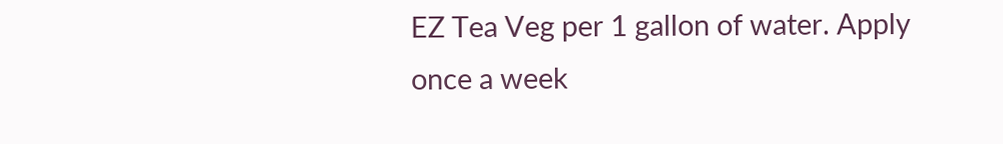EZ Tea Veg per 1 gallon of water. Apply once a week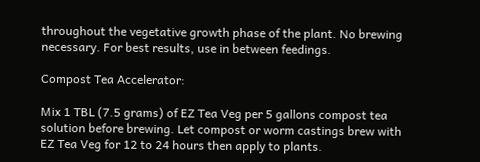throughout the vegetative growth phase of the plant. No brewing necessary. For best results, use in between feedings.

Compost Tea Accelerator:

Mix 1 TBL (7.5 grams) of EZ Tea Veg per 5 gallons compost tea solution before brewing. Let compost or worm castings brew with EZ Tea Veg for 12 to 24 hours then apply to plants.